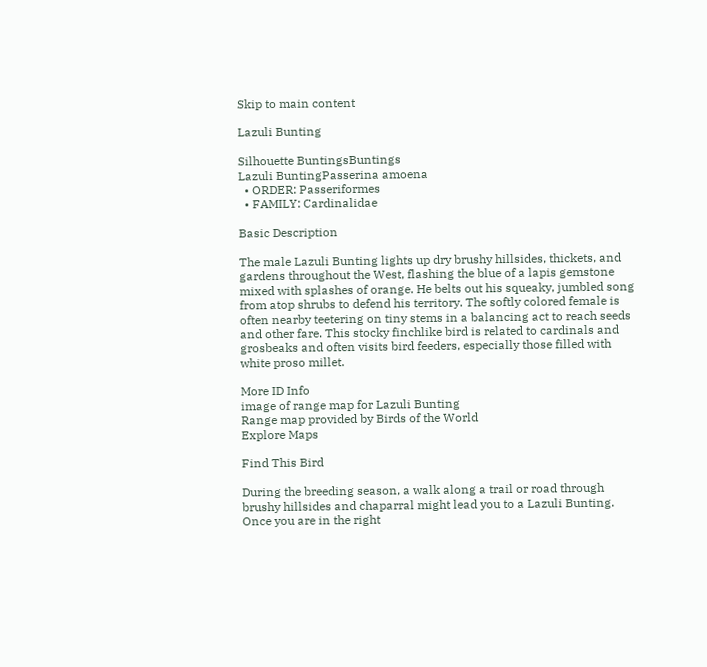Skip to main content

Lazuli Bunting

Silhouette BuntingsBuntings
Lazuli BuntingPasserina amoena
  • ORDER: Passeriformes
  • FAMILY: Cardinalidae

Basic Description

The male Lazuli Bunting lights up dry brushy hillsides, thickets, and gardens throughout the West, flashing the blue of a lapis gemstone mixed with splashes of orange. He belts out his squeaky, jumbled song from atop shrubs to defend his territory. The softly colored female is often nearby teetering on tiny stems in a balancing act to reach seeds and other fare. This stocky finchlike bird is related to cardinals and grosbeaks and often visits bird feeders, especially those filled with white proso millet.

More ID Info
image of range map for Lazuli Bunting
Range map provided by Birds of the World
Explore Maps

Find This Bird

During the breeding season, a walk along a trail or road through brushy hillsides and chaparral might lead you to a Lazuli Bunting. Once you are in the right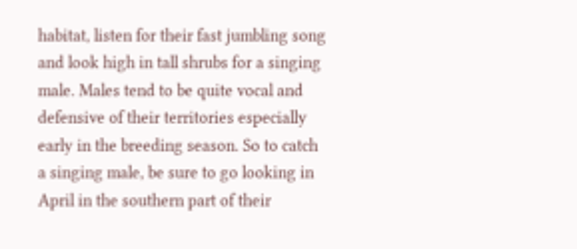habitat, listen for their fast jumbling song and look high in tall shrubs for a singing male. Males tend to be quite vocal and defensive of their territories especially early in the breeding season. So to catch a singing male, be sure to go looking in April in the southern part of their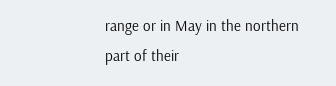range or in May in the northern part of their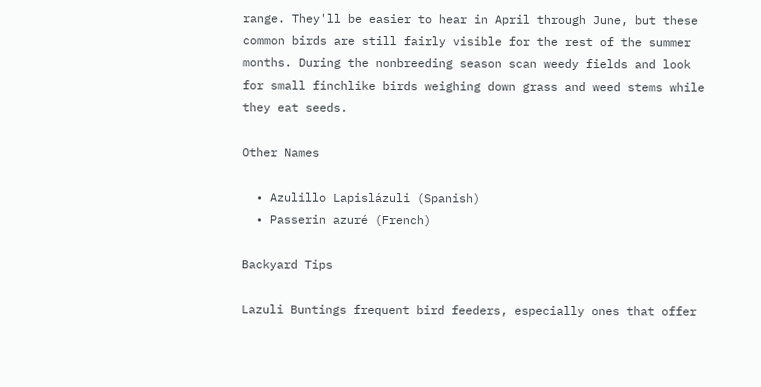range. They'll be easier to hear in April through June, but these common birds are still fairly visible for the rest of the summer months. During the nonbreeding season scan weedy fields and look for small finchlike birds weighing down grass and weed stems while they eat seeds.

Other Names

  • Azulillo Lapislázuli (Spanish)
  • Passerin azuré (French)

Backyard Tips

Lazuli Buntings frequent bird feeders, especially ones that offer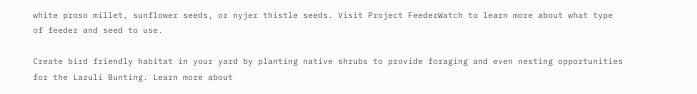white proso millet, sunflower seeds, or nyjer thistle seeds. Visit Project FeederWatch to learn more about what type of feeder and seed to use.

Create bird friendly habitat in your yard by planting native shrubs to provide foraging and even nesting opportunities for the Lazuli Bunting. Learn more about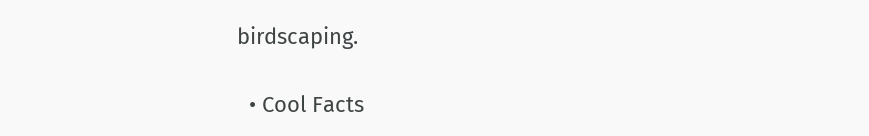birdscaping.

  • Cool Facts